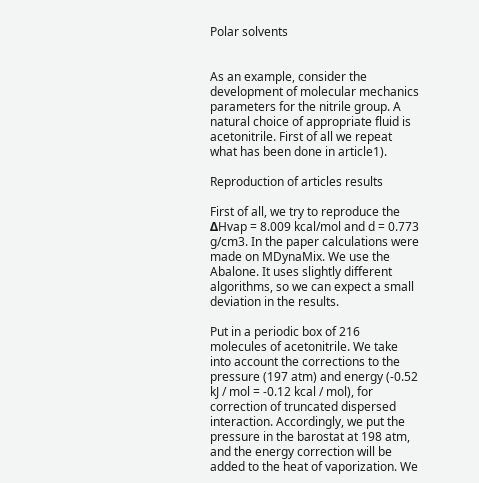Polar solvents


As an example, consider the development of molecular mechanics parameters for the nitrile group. A natural choice of appropriate fluid is acetonitrile. First of all we repeat what has been done in article1).

Reproduction of articles results

First of all, we try to reproduce the ΔHvap = 8.009 kcal/mol and d = 0.773 g/cm3. In the paper calculations were made on MDynaMix. We use the Abalone. It uses slightly different algorithms, so we can expect a small deviation in the results.

Put in a periodic box of 216 molecules of acetonitrile. We take into account the corrections to the pressure (197 atm) and energy (-0.52 kJ / mol = -0.12 kcal / mol), for correction of truncated dispersed interaction. Accordingly, we put the pressure in the barostat at 198 atm, and the energy correction will be added to the heat of vaporization. We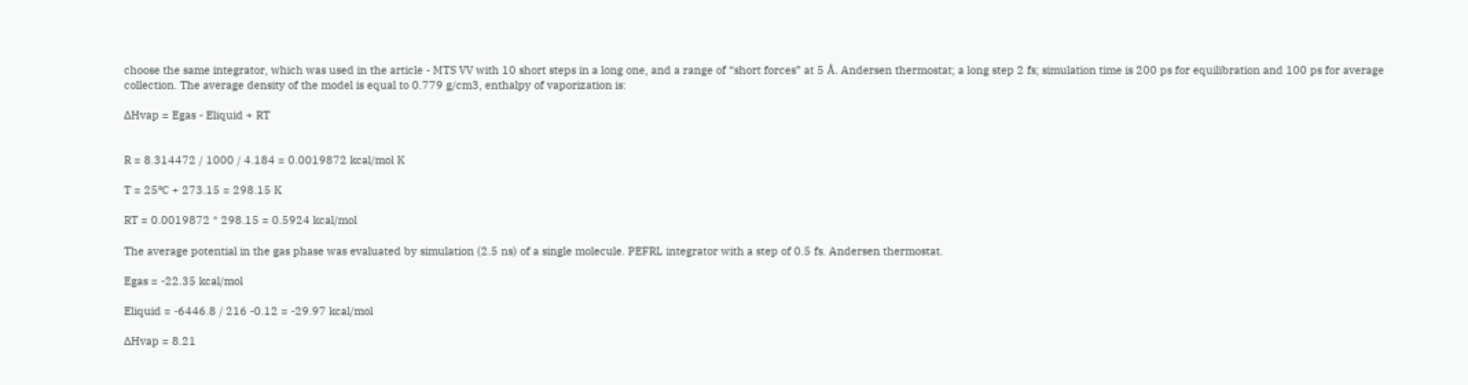choose the same integrator, which was used in the article - MTS VV with 10 short steps in a long one, and a range of “short forces” at 5 Å. Andersen thermostat; a long step 2 fs; simulation time is 200 ps for equilibration and 100 ps for average collection. The average density of the model is equal to 0.779 g/cm3, enthalpy of vaporization is:

ΔHvap = Egas - Eliquid + RT


R = 8.314472 / 1000 / 4.184 = 0.0019872 kcal/mol K

T = 25ºC + 273.15 = 298.15 K

RT = 0.0019872 * 298.15 = 0.5924 kcal/mol

The average potential in the gas phase was evaluated by simulation (2.5 ns) of a single molecule. PEFRL integrator with a step of 0.5 fs. Andersen thermostat.

Egas = -22.35 kcal/mol

Eliquid = -6446.8 / 216 -0.12 = -29.97 kcal/mol

ΔHvap = 8.21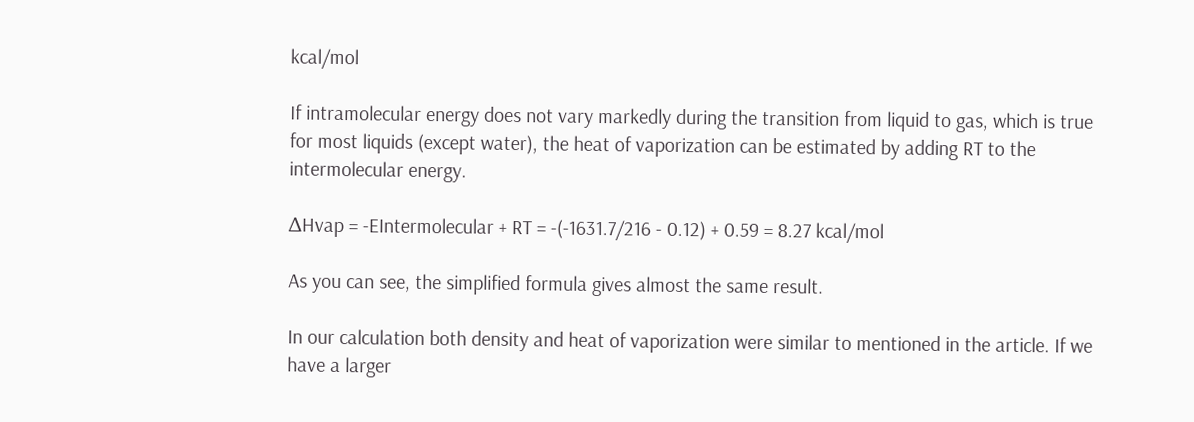kcal/mol

If intramolecular energy does not vary markedly during the transition from liquid to gas, which is true for most liquids (except water), the heat of vaporization can be estimated by adding RT to the intermolecular energy.

ΔHvap = -EIntermolecular + RT = -(-1631.7/216 - 0.12) + 0.59 = 8.27 kcal/mol

As you can see, the simplified formula gives almost the same result.

In our calculation both density and heat of vaporization were similar to mentioned in the article. If we have a larger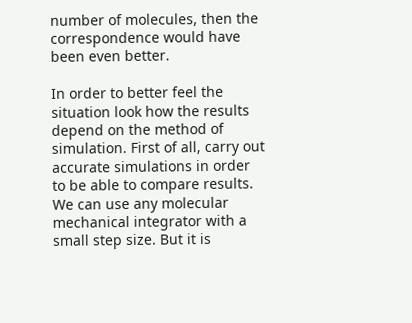number of molecules, then the correspondence would have been even better.

In order to better feel the situation look how the results depend on the method of simulation. First of all, carry out accurate simulations in order to be able to compare results. We can use any molecular mechanical integrator with a small step size. But it is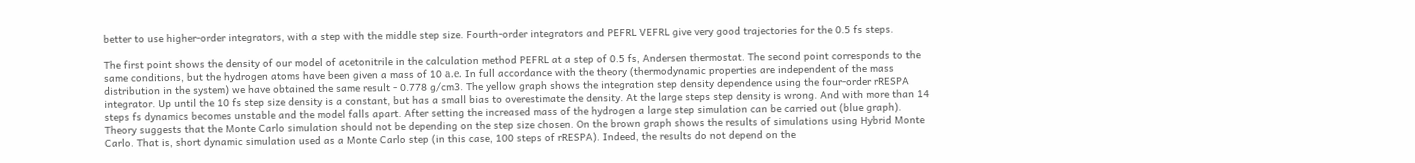better to use higher-order integrators, with a step with the middle step size. Fourth-order integrators and PEFRL VEFRL give very good trajectories for the 0.5 fs steps.

The first point shows the density of our model of acetonitrile in the calculation method PEFRL at a step of 0.5 fs, Andersen thermostat. The second point corresponds to the same conditions, but the hydrogen atoms have been given a mass of 10 а.е. In full accordance with the theory (thermodynamic properties are independent of the mass distribution in the system) we have obtained the same result - 0.778 g/cm3. The yellow graph shows the integration step density dependence using the four-order rRESPA integrator. Up until the 10 fs step size density is a constant, but has a small bias to overestimate the density. At the large steps step density is wrong. And with more than 14 steps fs dynamics becomes unstable and the model falls apart. After setting the increased mass of the hydrogen a large step simulation can be carried out (blue graph). Theory suggests that the Monte Carlo simulation should not be depending on the step size chosen. On the brown graph shows the results of simulations using Hybrid Monte Carlo. That is, short dynamic simulation used as a Monte Carlo step (in this case, 100 steps of rRESPA). Indeed, the results do not depend on the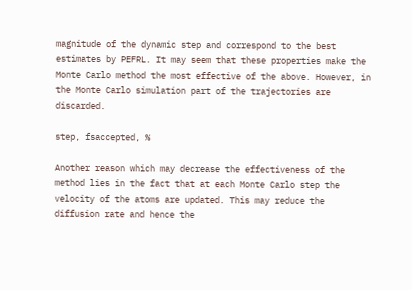magnitude of the dynamic step and correspond to the best estimates by PEFRL. It may seem that these properties make the Monte Carlo method the most effective of the above. However, in the Monte Carlo simulation part of the trajectories are discarded.

step, fsaccepted, %

Another reason which may decrease the effectiveness of the method lies in the fact that at each Monte Carlo step the velocity of the atoms are updated. This may reduce the diffusion rate and hence the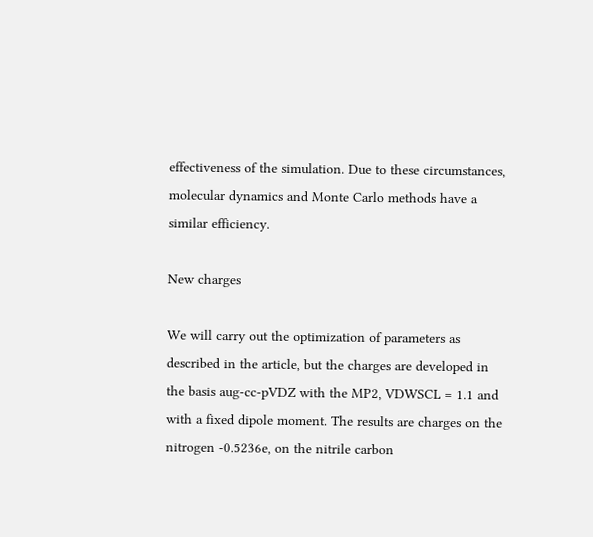effectiveness of the simulation. Due to these circumstances, molecular dynamics and Monte Carlo methods have a similar efficiency.

New charges

We will carry out the optimization of parameters as described in the article, but the charges are developed in the basis aug-cc-pVDZ with the MP2, VDWSCL = 1.1 and with a fixed dipole moment. The results are charges on the nitrogen -0.5236e, on the nitrile carbon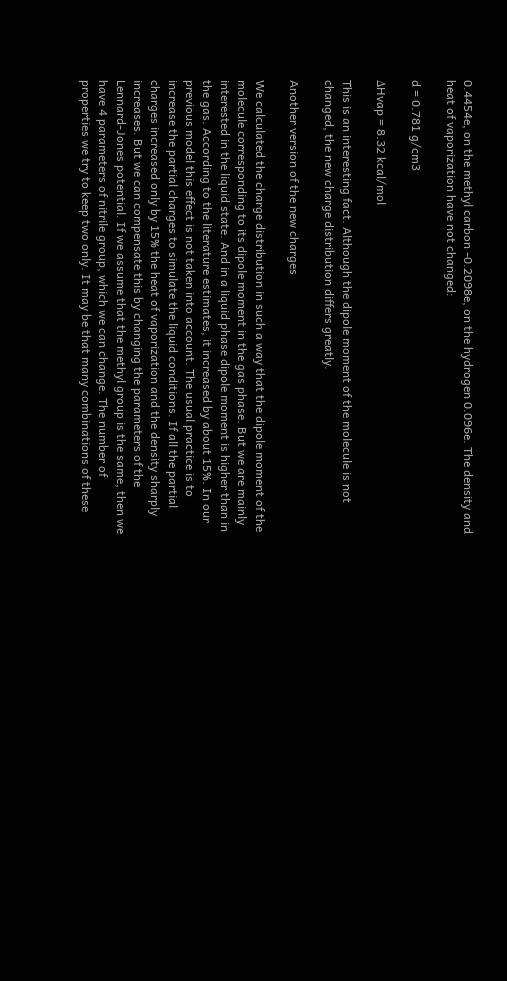0.4454e, on the methyl carbon -0.2098e, on the hydrogen 0.096e. The density and heat of vaporization have not changed:

d = 0.781 g/cm3

ΔHvap = 8.32 kcal/mol

This is an interesting fact. Although the dipole moment of the molecule is not changed, the new charge distribution differs greatly.

Another version of the new charges

We calculated the charge distribution in such a way that the dipole moment of the molecule corresponding to its dipole moment in the gas phase. But we are mainly interested in the liquid state. And in a liquid phase dipole moment is higher than in the gas. According to the literature estimates, it increased by about 15%. In our previous model this effect is not taken into account. The usual practice is to increase the partial charges to simulate the liquid conditions. If all the partial charges increased only by 15% the heat of vaporization and the density sharply increases. But we can compensate this by changing the parameters of the Lennard-Jones potential. If we assume that the methyl group is the same, then we have 4 parameters of nitrile group, which we can change. The number of properties we try to keep two only. It may be that many combinations of these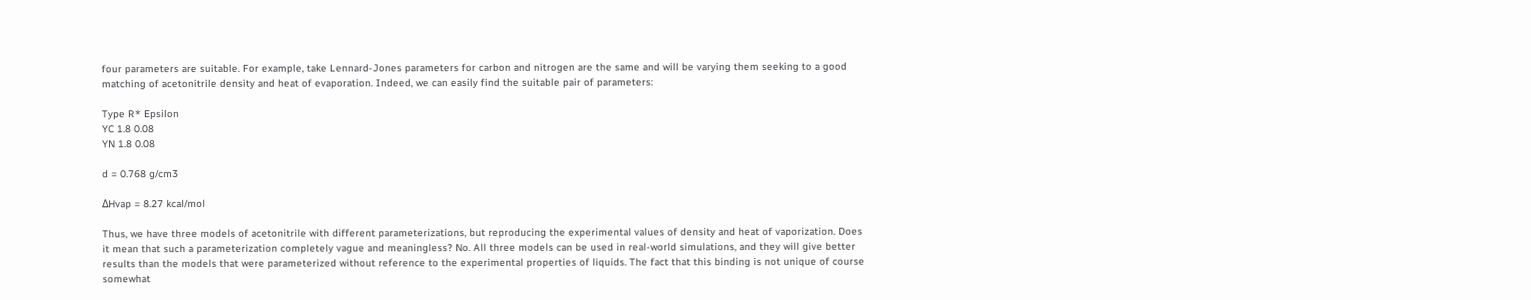four parameters are suitable. For example, take Lennard-Jones parameters for carbon and nitrogen are the same and will be varying them seeking to a good matching of acetonitrile density and heat of evaporation. Indeed, we can easily find the suitable pair of parameters:

Type R* Epsilon
YC 1.8 0.08
YN 1.8 0.08

d = 0.768 g/cm3

ΔHvap = 8.27 kcal/mol

Thus, we have three models of acetonitrile with different parameterizations, but reproducing the experimental values of density and heat of vaporization. Does it mean that such a parameterization completely vague and meaningless? No. All three models can be used in real-world simulations, and they will give better results than the models that were parameterized without reference to the experimental properties of liquids. The fact that this binding is not unique of course somewhat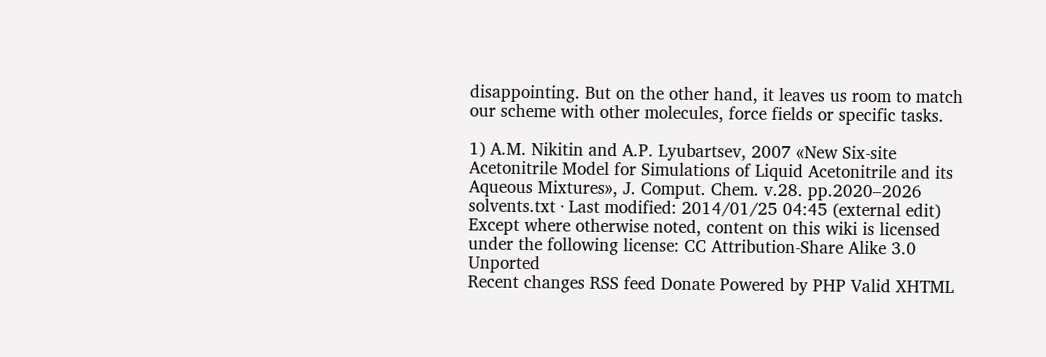disappointing. But on the other hand, it leaves us room to match our scheme with other molecules, force fields or specific tasks.

1) A.M. Nikitin and A.P. Lyubartsev, 2007 «New Six-site Acetonitrile Model for Simulations of Liquid Acetonitrile and its Aqueous Mixtures», J. Comput. Chem. v.28. pp.2020–2026
solvents.txt · Last modified: 2014/01/25 04:45 (external edit)
Except where otherwise noted, content on this wiki is licensed under the following license: CC Attribution-Share Alike 3.0 Unported
Recent changes RSS feed Donate Powered by PHP Valid XHTML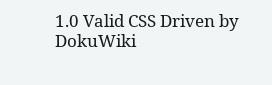1.0 Valid CSS Driven by DokuWiki